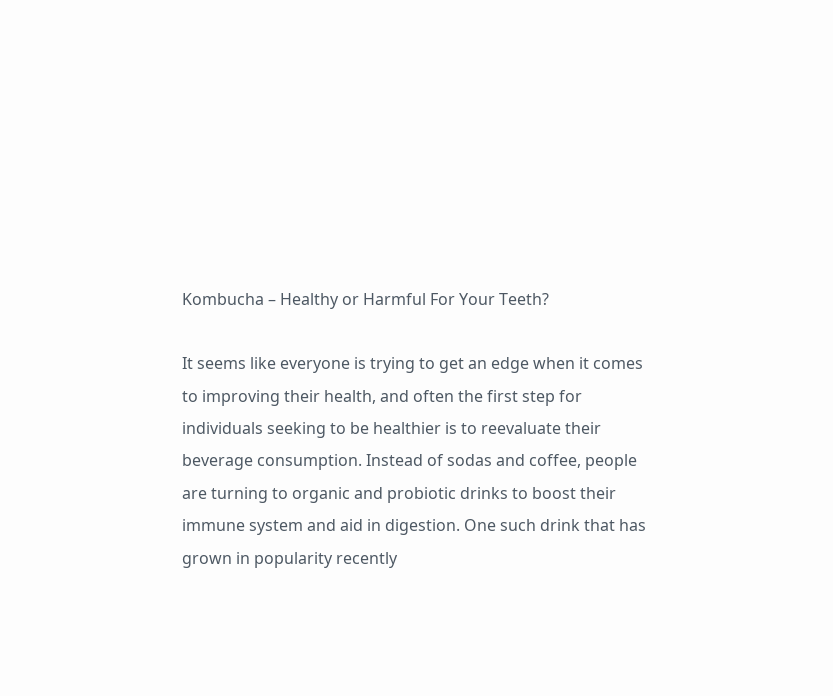Kombucha – Healthy or Harmful For Your Teeth?

It seems like everyone is trying to get an edge when it comes to improving their health, and often the first step for individuals seeking to be healthier is to reevaluate their beverage consumption. Instead of sodas and coffee, people are turning to organic and probiotic drinks to boost their immune system and aid in digestion. One such drink that has grown in popularity recently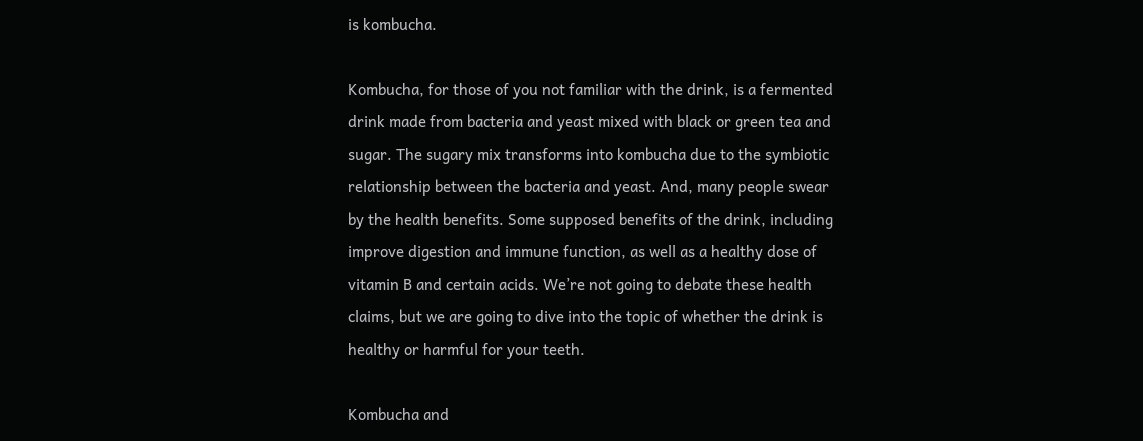is kombucha.

Kombucha, for those of you not familiar with the drink, is a fermented drink made from bacteria and yeast mixed with black or green tea and sugar. The sugary mix transforms into kombucha due to the symbiotic relationship between the bacteria and yeast. And, many people swear by the health benefits. Some supposed benefits of the drink, including improve digestion and immune function, as well as a healthy dose of vitamin B and certain acids. We’re not going to debate these health claims, but we are going to dive into the topic of whether the drink is healthy or harmful for your teeth.

Kombucha and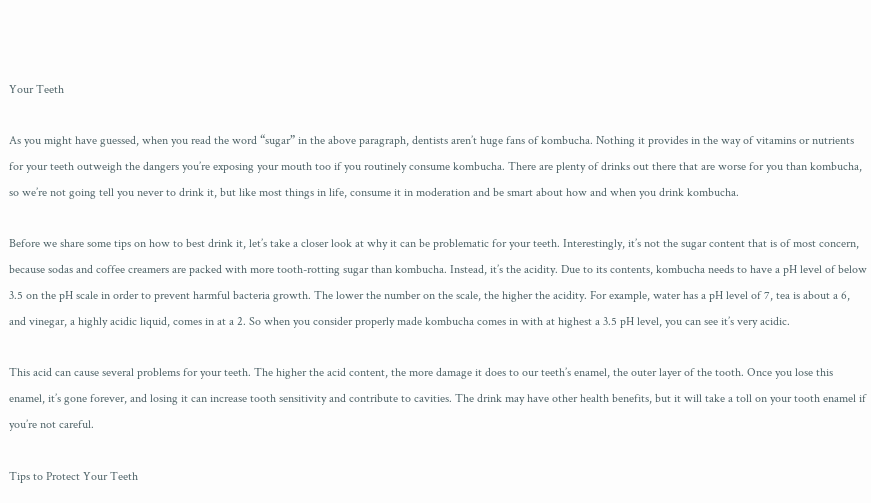Your Teeth

As you might have guessed, when you read the word “sugar” in the above paragraph, dentists aren’t huge fans of kombucha. Nothing it provides in the way of vitamins or nutrients for your teeth outweigh the dangers you’re exposing your mouth too if you routinely consume kombucha. There are plenty of drinks out there that are worse for you than kombucha, so we’re not going tell you never to drink it, but like most things in life, consume it in moderation and be smart about how and when you drink kombucha.

Before we share some tips on how to best drink it, let’s take a closer look at why it can be problematic for your teeth. Interestingly, it’s not the sugar content that is of most concern, because sodas and coffee creamers are packed with more tooth-rotting sugar than kombucha. Instead, it’s the acidity. Due to its contents, kombucha needs to have a pH level of below 3.5 on the pH scale in order to prevent harmful bacteria growth. The lower the number on the scale, the higher the acidity. For example, water has a pH level of 7, tea is about a 6, and vinegar, a highly acidic liquid, comes in at a 2. So when you consider properly made kombucha comes in with at highest a 3.5 pH level, you can see it’s very acidic.

This acid can cause several problems for your teeth. The higher the acid content, the more damage it does to our teeth’s enamel, the outer layer of the tooth. Once you lose this enamel, it’s gone forever, and losing it can increase tooth sensitivity and contribute to cavities. The drink may have other health benefits, but it will take a toll on your tooth enamel if you’re not careful.

Tips to Protect Your Teeth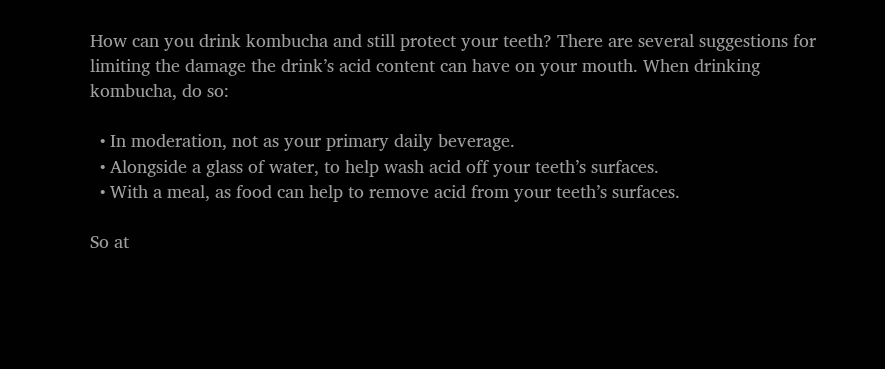How can you drink kombucha and still protect your teeth? There are several suggestions for limiting the damage the drink’s acid content can have on your mouth. When drinking kombucha, do so:

  • In moderation, not as your primary daily beverage.
  • Alongside a glass of water, to help wash acid off your teeth’s surfaces.
  • With a meal, as food can help to remove acid from your teeth’s surfaces.

So at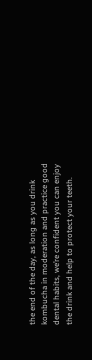the end of the day, as long as you drink kombucha in moderation and practice good dental habits, we’re confident you can enjoy the drink and help to protect your teeth.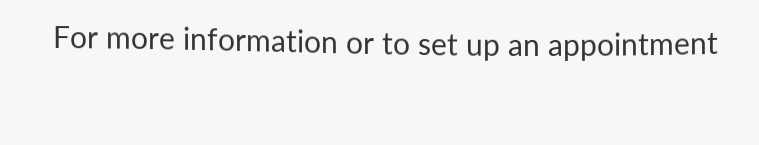For more information or to set up an appointment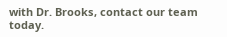with Dr. Brooks, contact our team today.